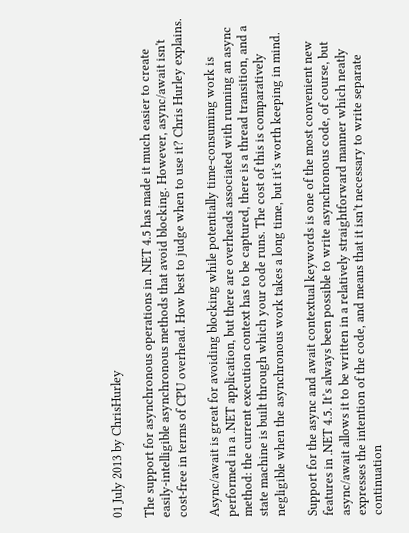01 July 2013 by ChrisHurley

The support for asynchronous operations in .NET 4.5 has made it much easier to create easily-intelligible asynchronous methods that avoid blocking. However, async/await isn't cost-free in terms of CPU overhead. How best to judge when to use it? Chris Hurley explains.

Async/await is great for avoiding blocking while potentially time-consuming work is performed in a .NET application, but there are overheads associated with running an async method: the current execution context has to be captured, there is a thread transition, and a state machine is built through which your code runs. The cost of this is comparatively negligible when the asynchronous work takes a long time, but it’s worth keeping in mind.

Support for the async and await contextual keywords is one of the most convenient new features in .NET 4.5. It’s always been possible to write asynchronous code, of course, but async/await allows it to be written in a relatively straightforward manner which neatly expresses the intention of the code, and means that it isn’t necessary to write separate continuation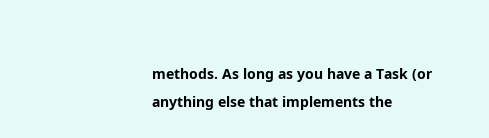methods. As long as you have a Task (or anything else that implements the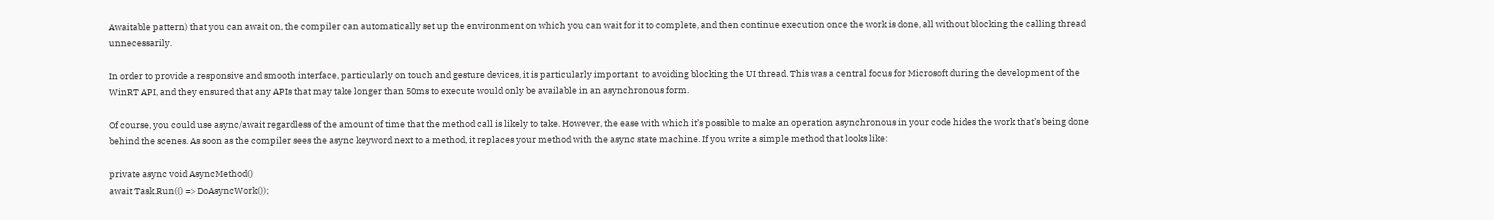Awaitable pattern) that you can await on, the compiler can automatically set up the environment on which you can wait for it to complete, and then continue execution once the work is done, all without blocking the calling thread unnecessarily.

In order to provide a responsive and smooth interface, particularly on touch and gesture devices, it is particularly important  to avoiding blocking the UI thread. This was a central focus for Microsoft during the development of the WinRT API, and they ensured that any APIs that may take longer than 50ms to execute would only be available in an asynchronous form.

Of course, you could use async/await regardless of the amount of time that the method call is likely to take. However, the ease with which it’s possible to make an operation asynchronous in your code hides the work that’s being done behind the scenes. As soon as the compiler sees the async keyword next to a method, it replaces your method with the async state machine. If you write a simple method that looks like:

private async void AsyncMethod()
await Task.Run(() => DoAsyncWork());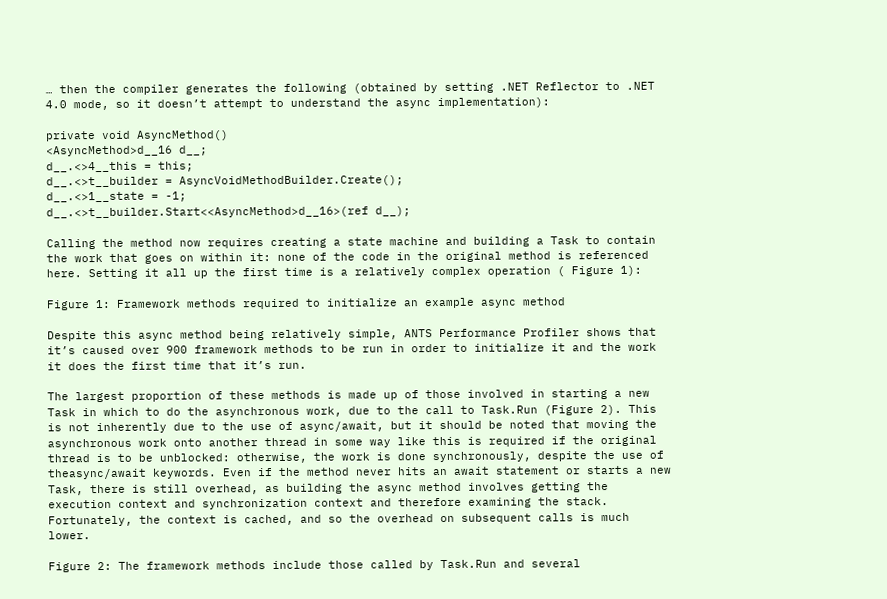… then the compiler generates the following (obtained by setting .NET Reflector to .NET 4.0 mode, so it doesn’t attempt to understand the async implementation):

private void AsyncMethod()
<AsyncMethod>d__16 d__;
d__.<>4__this = this;
d__.<>t__builder = AsyncVoidMethodBuilder.Create();
d__.<>1__state = -1;
d__.<>t__builder.Start<<AsyncMethod>d__16>(ref d__);

Calling the method now requires creating a state machine and building a Task to contain the work that goes on within it: none of the code in the original method is referenced here. Setting it all up the first time is a relatively complex operation ( Figure 1):

Figure 1: Framework methods required to initialize an example async method

Despite this async method being relatively simple, ANTS Performance Profiler shows that it’s caused over 900 framework methods to be run in order to initialize it and the work it does the first time that it’s run.

The largest proportion of these methods is made up of those involved in starting a new Task in which to do the asynchronous work, due to the call to Task.Run (Figure 2). This is not inherently due to the use of async/await, but it should be noted that moving the asynchronous work onto another thread in some way like this is required if the original thread is to be unblocked: otherwise, the work is done synchronously, despite the use of theasync/await keywords. Even if the method never hits an await statement or starts a new Task, there is still overhead, as building the async method involves getting the execution context and synchronization context and therefore examining the stack. Fortunately, the context is cached, and so the overhead on subsequent calls is much lower.

Figure 2: The framework methods include those called by Task.Run and several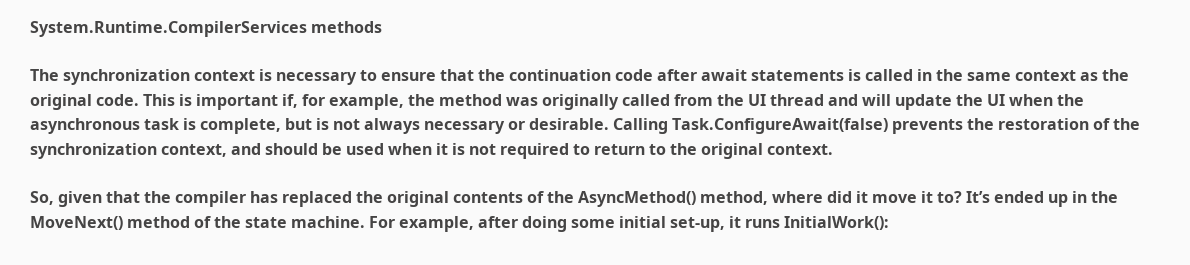System.Runtime.CompilerServices methods

The synchronization context is necessary to ensure that the continuation code after await statements is called in the same context as the original code. This is important if, for example, the method was originally called from the UI thread and will update the UI when the asynchronous task is complete, but is not always necessary or desirable. Calling Task.ConfigureAwait(false) prevents the restoration of the synchronization context, and should be used when it is not required to return to the original context.

So, given that the compiler has replaced the original contents of the AsyncMethod() method, where did it move it to? It’s ended up in the MoveNext() method of the state machine. For example, after doing some initial set-up, it runs InitialWork():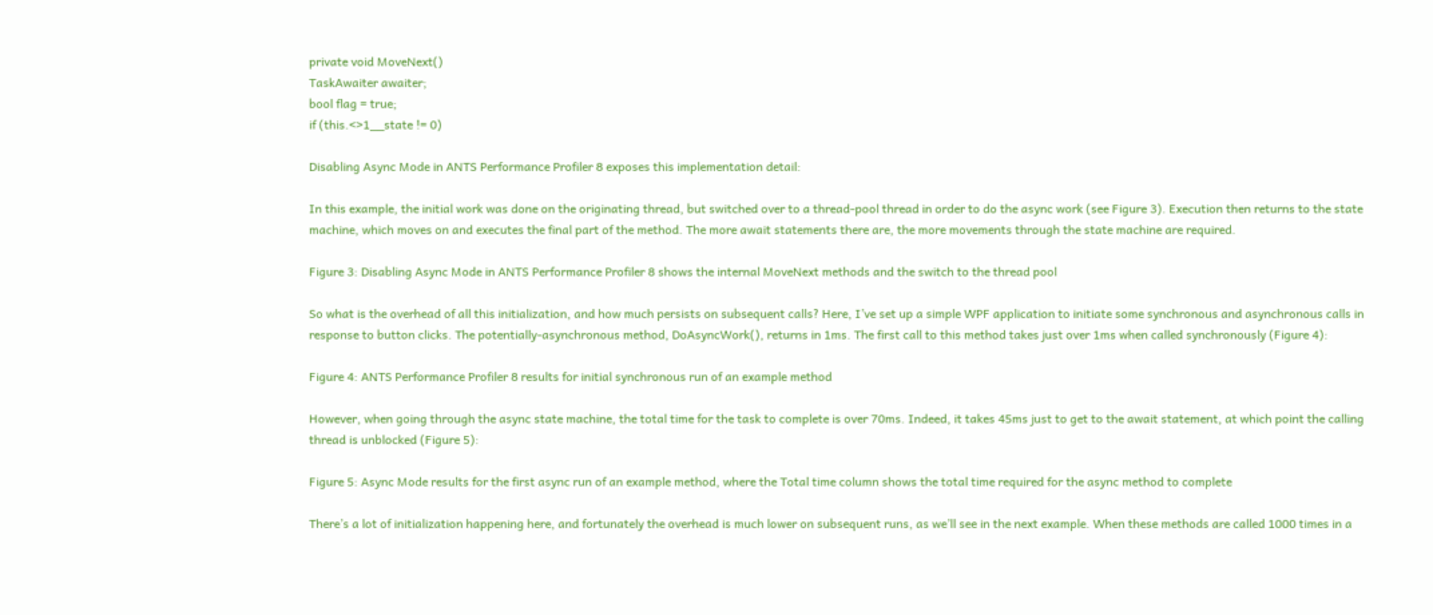private void MoveNext()
TaskAwaiter awaiter;
bool flag = true;
if (this.<>1__state != 0)

Disabling Async Mode in ANTS Performance Profiler 8 exposes this implementation detail:

In this example, the initial work was done on the originating thread, but switched over to a thread-pool thread in order to do the async work (see Figure 3). Execution then returns to the state machine, which moves on and executes the final part of the method. The more await statements there are, the more movements through the state machine are required.

Figure 3: Disabling Async Mode in ANTS Performance Profiler 8 shows the internal MoveNext methods and the switch to the thread pool

So what is the overhead of all this initialization, and how much persists on subsequent calls? Here, I’ve set up a simple WPF application to initiate some synchronous and asynchronous calls in response to button clicks. The potentially-asynchronous method, DoAsyncWork(), returns in 1ms. The first call to this method takes just over 1ms when called synchronously (Figure 4):

Figure 4: ANTS Performance Profiler 8 results for initial synchronous run of an example method

However, when going through the async state machine, the total time for the task to complete is over 70ms. Indeed, it takes 45ms just to get to the await statement, at which point the calling thread is unblocked (Figure 5):

Figure 5: Async Mode results for the first async run of an example method, where the Total time column shows the total time required for the async method to complete

There’s a lot of initialization happening here, and fortunately the overhead is much lower on subsequent runs, as we’ll see in the next example. When these methods are called 1000 times in a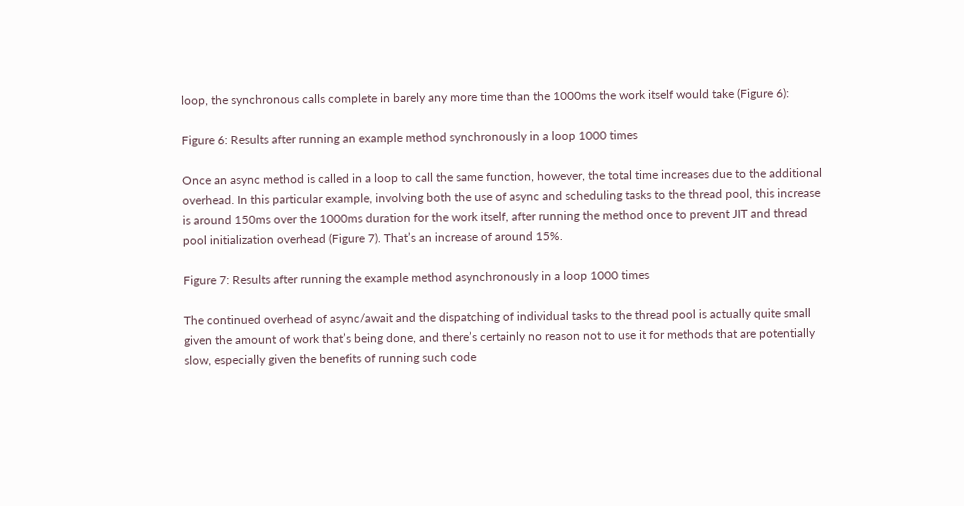loop, the synchronous calls complete in barely any more time than the 1000ms the work itself would take (Figure 6):

Figure 6: Results after running an example method synchronously in a loop 1000 times

Once an async method is called in a loop to call the same function, however, the total time increases due to the additional overhead. In this particular example, involving both the use of async and scheduling tasks to the thread pool, this increase is around 150ms over the 1000ms duration for the work itself, after running the method once to prevent JIT and thread pool initialization overhead (Figure 7). That’s an increase of around 15%.

Figure 7: Results after running the example method asynchronously in a loop 1000 times

The continued overhead of async/await and the dispatching of individual tasks to the thread pool is actually quite small given the amount of work that’s being done, and there’s certainly no reason not to use it for methods that are potentially slow, especially given the benefits of running such code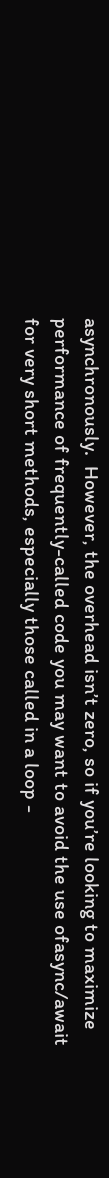asynchronously.  However, the overhead isn’t zero, so if you’re looking to maximize performance of frequently-called code you may want to avoid the use ofasync/await for very short methods, especially those called in a loop -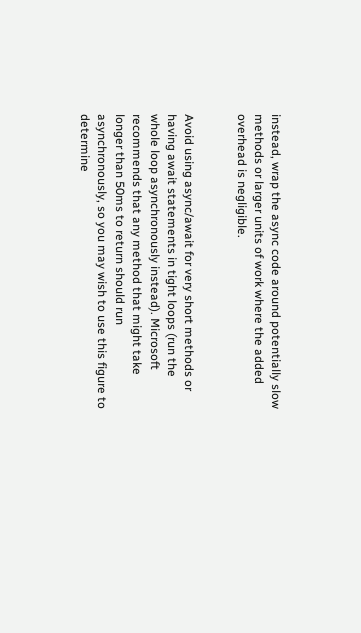instead, wrap the async code around potentially slow methods or larger units of work where the added overhead is negligible.


Avoid using async/await for very short methods or having await statements in tight loops (run the whole loop asynchronously instead). Microsoft recommends that any method that might take longer than 50ms to return should run asynchronously, so you may wish to use this figure to determine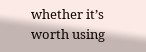whether it’s worth using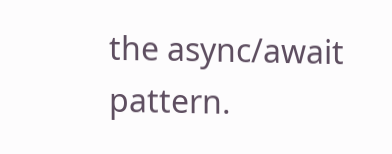the async/await pattern.